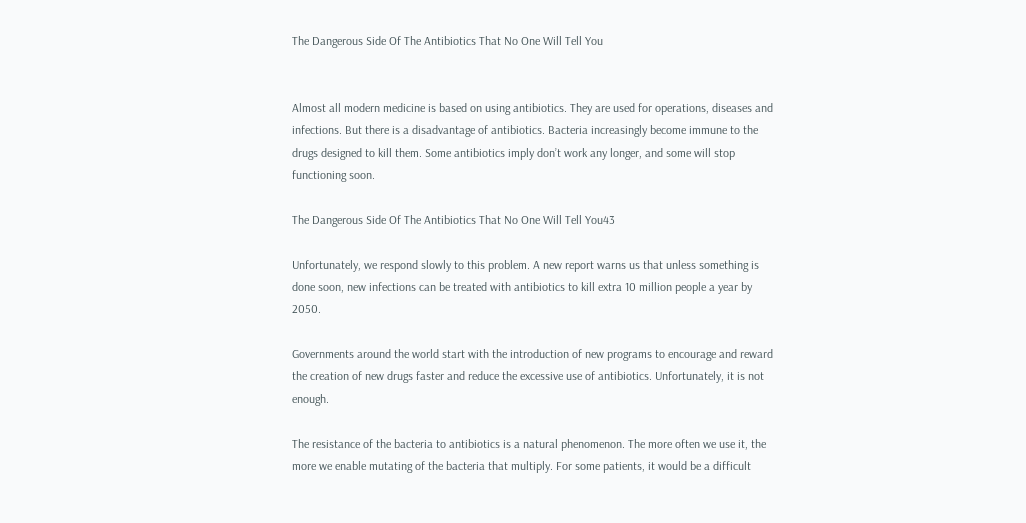The Dangerous Side Of The Antibiotics That No One Will Tell You


Almost all modern medicine is based on using antibiotics. They are used for operations, diseases and infections. But there is a disadvantage of antibiotics. Bacteria increasingly become immune to the drugs designed to kill them. Some antibiotics imply don’t work any longer, and some will stop functioning soon.

The Dangerous Side Of The Antibiotics That No One Will Tell You43

Unfortunately, we respond slowly to this problem. A new report warns us that unless something is done soon, new infections can be treated with antibiotics to kill extra 10 million people a year by 2050.

Governments around the world start with the introduction of new programs to encourage and reward the creation of new drugs faster and reduce the excessive use of antibiotics. Unfortunately, it is not enough.

The resistance of the bacteria to antibiotics is a natural phenomenon. The more often we use it, the more we enable mutating of the bacteria that multiply. For some patients, it would be a difficult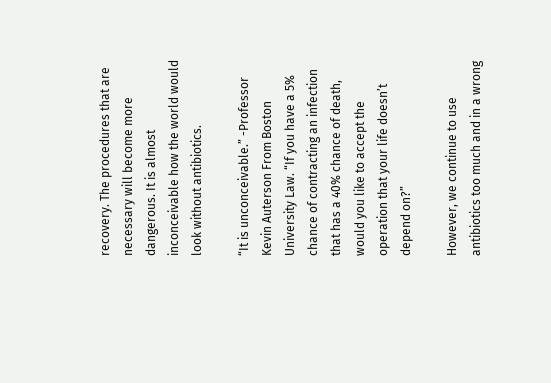recovery. The procedures that are necessary will become more dangerous. It is almost inconceivable how the world would look without antibiotics.

“It is unconceivable.” -Professor Kevin Auterson From Boston University Law. “If you have a 5% chance of contracting an infection that has a 40% chance of death, would you like to accept the operation that your life doesn’t depend on?”

However, we continue to use antibiotics too much and in a wrong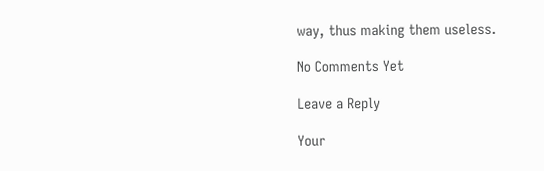way, thus making them useless.

No Comments Yet

Leave a Reply

Your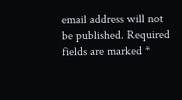email address will not be published. Required fields are marked *